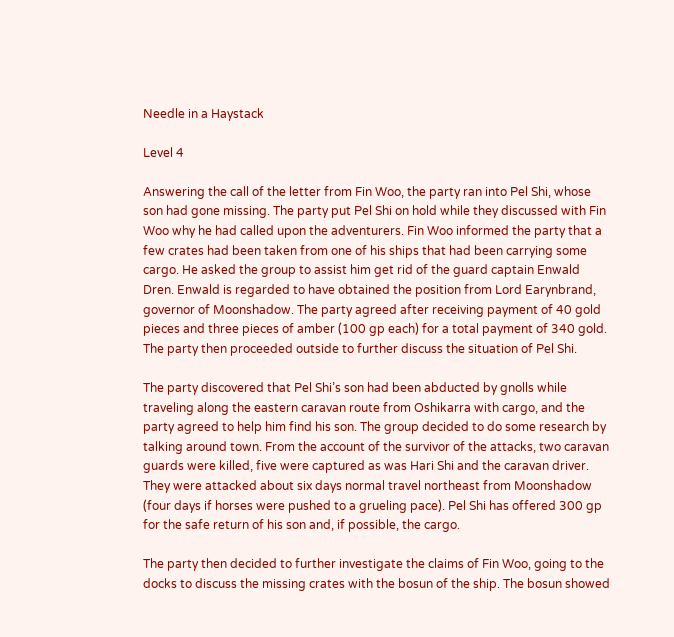Needle in a Haystack

Level 4

Answering the call of the letter from Fin Woo, the party ran into Pel Shi, whose son had gone missing. The party put Pel Shi on hold while they discussed with Fin Woo why he had called upon the adventurers. Fin Woo informed the party that a few crates had been taken from one of his ships that had been carrying some cargo. He asked the group to assist him get rid of the guard captain Enwald Dren. Enwald is regarded to have obtained the position from Lord Earynbrand, governor of Moonshadow. The party agreed after receiving payment of 40 gold pieces and three pieces of amber (100 gp each) for a total payment of 340 gold. The party then proceeded outside to further discuss the situation of Pel Shi.

The party discovered that Pel Shi’s son had been abducted by gnolls while traveling along the eastern caravan route from Oshikarra with cargo, and the party agreed to help him find his son. The group decided to do some research by talking around town. From the account of the survivor of the attacks, two caravan guards were killed, five were captured as was Hari Shi and the caravan driver. They were attacked about six days normal travel northeast from Moonshadow (four days if horses were pushed to a grueling pace). Pel Shi has offered 300 gp for the safe return of his son and, if possible, the cargo.

The party then decided to further investigate the claims of Fin Woo, going to the docks to discuss the missing crates with the bosun of the ship. The bosun showed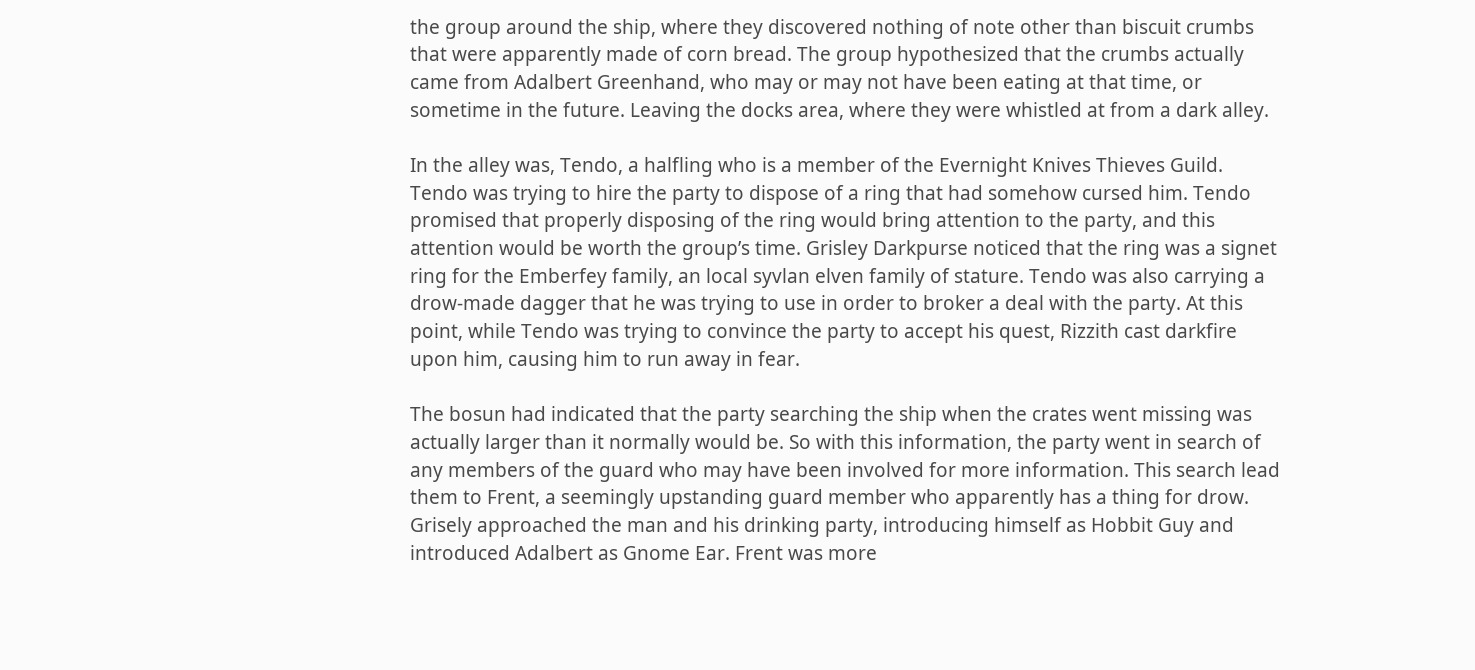the group around the ship, where they discovered nothing of note other than biscuit crumbs that were apparently made of corn bread. The group hypothesized that the crumbs actually came from Adalbert Greenhand, who may or may not have been eating at that time, or sometime in the future. Leaving the docks area, where they were whistled at from a dark alley.

In the alley was, Tendo, a halfling who is a member of the Evernight Knives Thieves Guild. Tendo was trying to hire the party to dispose of a ring that had somehow cursed him. Tendo promised that properly disposing of the ring would bring attention to the party, and this attention would be worth the group’s time. Grisley Darkpurse noticed that the ring was a signet ring for the Emberfey family, an local syvlan elven family of stature. Tendo was also carrying a drow-made dagger that he was trying to use in order to broker a deal with the party. At this point, while Tendo was trying to convince the party to accept his quest, Rizzith cast darkfire upon him, causing him to run away in fear.

The bosun had indicated that the party searching the ship when the crates went missing was actually larger than it normally would be. So with this information, the party went in search of any members of the guard who may have been involved for more information. This search lead them to Frent, a seemingly upstanding guard member who apparently has a thing for drow. Grisely approached the man and his drinking party, introducing himself as Hobbit Guy and introduced Adalbert as Gnome Ear. Frent was more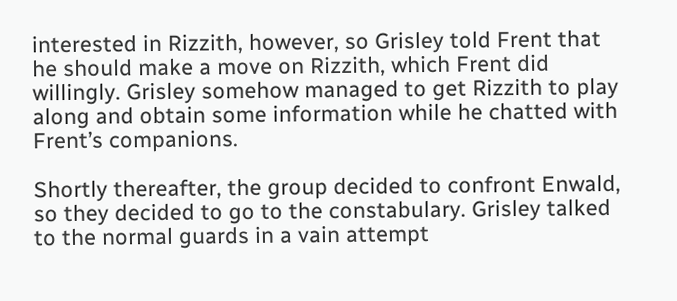interested in Rizzith, however, so Grisley told Frent that he should make a move on Rizzith, which Frent did willingly. Grisley somehow managed to get Rizzith to play along and obtain some information while he chatted with Frent’s companions.

Shortly thereafter, the group decided to confront Enwald, so they decided to go to the constabulary. Grisley talked to the normal guards in a vain attempt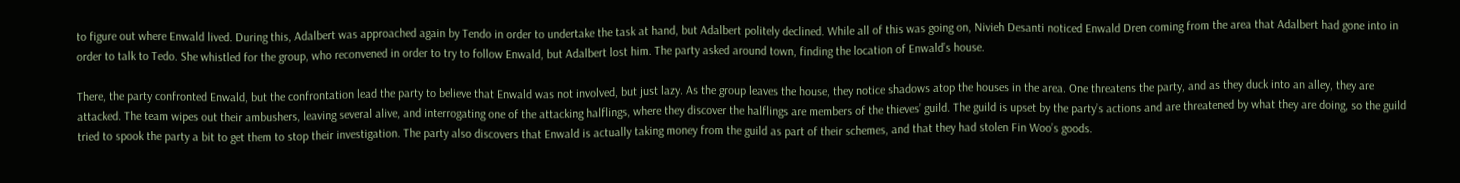to figure out where Enwald lived. During this, Adalbert was approached again by Tendo in order to undertake the task at hand, but Adalbert politely declined. While all of this was going on, Nivieh Desanti noticed Enwald Dren coming from the area that Adalbert had gone into in order to talk to Tedo. She whistled for the group, who reconvened in order to try to follow Enwald, but Adalbert lost him. The party asked around town, finding the location of Enwald’s house.

There, the party confronted Enwald, but the confrontation lead the party to believe that Enwald was not involved, but just lazy. As the group leaves the house, they notice shadows atop the houses in the area. One threatens the party, and as they duck into an alley, they are attacked. The team wipes out their ambushers, leaving several alive, and interrogating one of the attacking halflings, where they discover the halflings are members of the thieves’ guild. The guild is upset by the party’s actions and are threatened by what they are doing, so the guild tried to spook the party a bit to get them to stop their investigation. The party also discovers that Enwald is actually taking money from the guild as part of their schemes, and that they had stolen Fin Woo’s goods.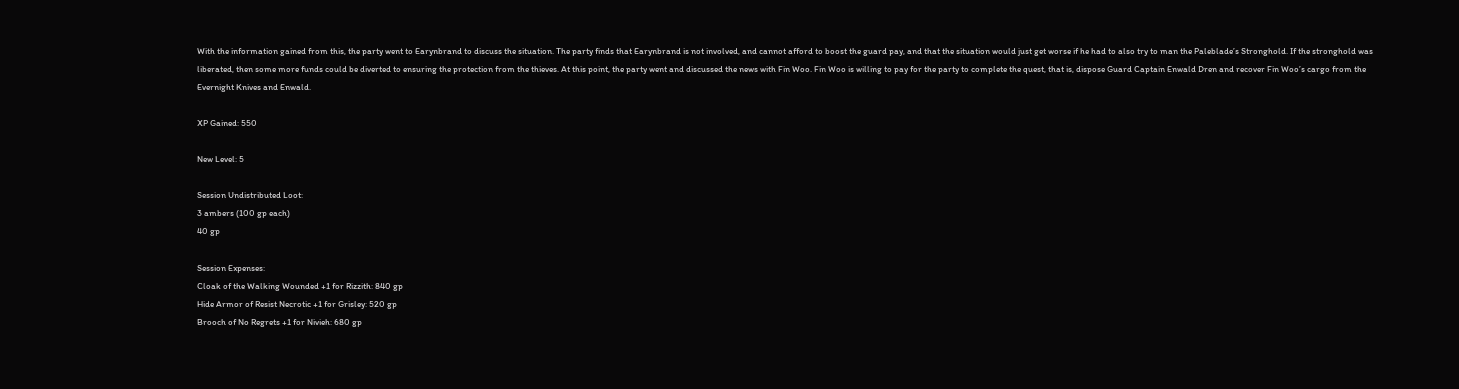With the information gained from this, the party went to Earynbrand to discuss the situation. The party finds that Earynbrand is not involved, and cannot afford to boost the guard pay, and that the situation would just get worse if he had to also try to man the Paleblade’s Stronghold. If the stronghold was liberated, then some more funds could be diverted to ensuring the protection from the thieves. At this point, the party went and discussed the news with Fin Woo. Fin Woo is willing to pay for the party to complete the quest, that is, dispose Guard Captain Enwald Dren and recover Fin Woo’s cargo from the Evernight Knives and Enwald.

XP Gained: 550

New Level: 5

Session Undistributed Loot:
3 ambers (100 gp each)
40 gp

Session Expenses:
Cloak of the Walking Wounded +1 for Rizzith: 840 gp
Hide Armor of Resist Necrotic +1 for Grisley: 520 gp
Brooch of No Regrets +1 for Nivieh: 680 gp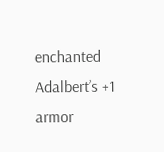enchanted Adalbert’s +1 armor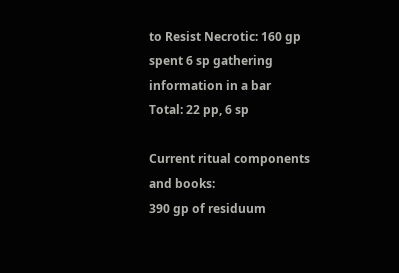to Resist Necrotic: 160 gp
spent 6 sp gathering information in a bar
Total: 22 pp, 6 sp

Current ritual components and books:
390 gp of residuum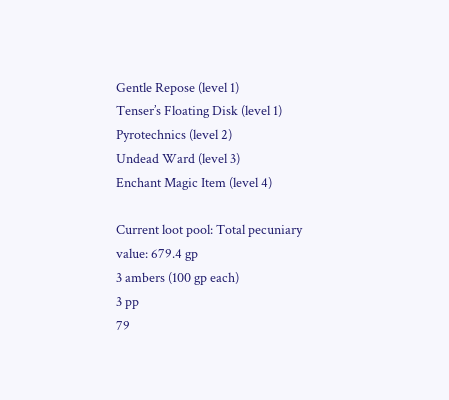Gentle Repose (level 1)
Tenser’s Floating Disk (level 1)
Pyrotechnics (level 2)
Undead Ward (level 3)
Enchant Magic Item (level 4)

Current loot pool: Total pecuniary value: 679.4 gp
3 ambers (100 gp each)
3 pp
79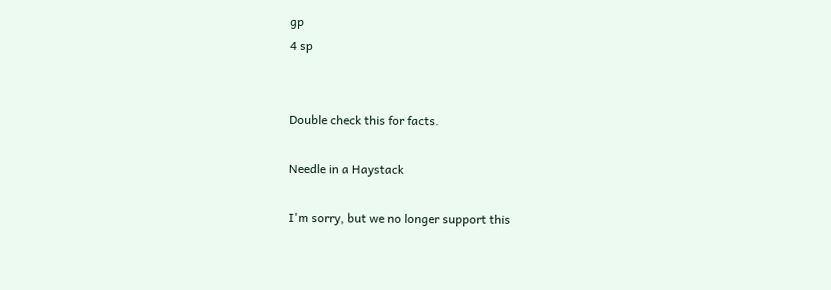gp
4 sp


Double check this for facts.

Needle in a Haystack

I'm sorry, but we no longer support this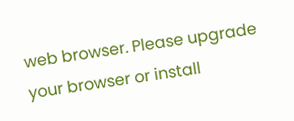web browser. Please upgrade your browser or install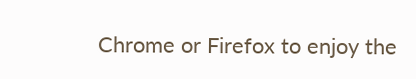Chrome or Firefox to enjoy the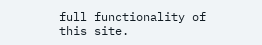full functionality of this site.